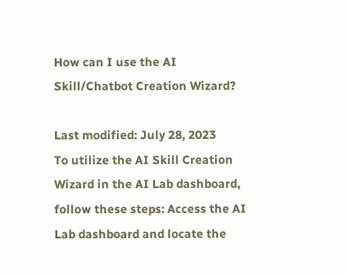How can I use the AI Skill/Chatbot Creation Wizard?

Last modified: July 28, 2023
To utilize the AI Skill Creation Wizard in the AI Lab dashboard, follow these steps: Access the AI Lab dashboard and locate the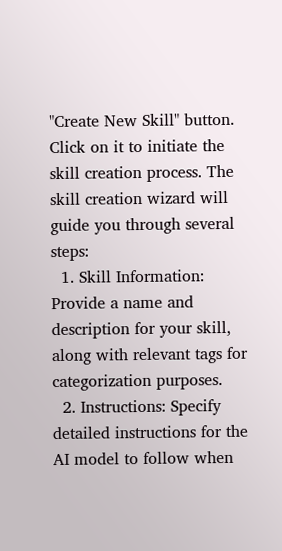"Create New Skill" button. Click on it to initiate the skill creation process. The skill creation wizard will guide you through several steps:
  1. Skill Information: Provide a name and description for your skill, along with relevant tags for categorization purposes.
  2. Instructions: Specify detailed instructions for the AI model to follow when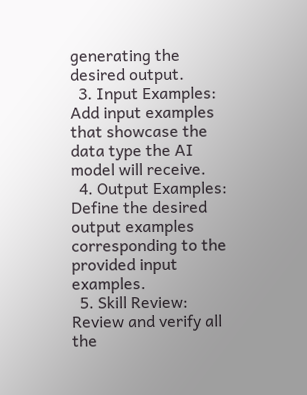generating the desired output.
  3. Input Examples: Add input examples that showcase the data type the AI model will receive.
  4. Output Examples: Define the desired output examples corresponding to the provided input examples.
  5. Skill Review: Review and verify all the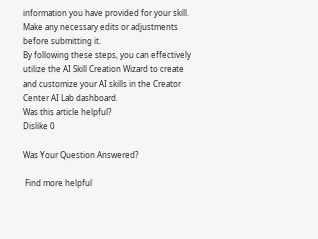information you have provided for your skill. Make any necessary edits or adjustments before submitting it.
By following these steps, you can effectively utilize the AI Skill Creation Wizard to create and customize your AI skills in the Creator Center AI Lab dashboard.
Was this article helpful?
Dislike 0

Was Your Question Answered?

 Find more helpful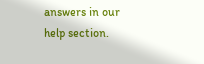answers in our help section.